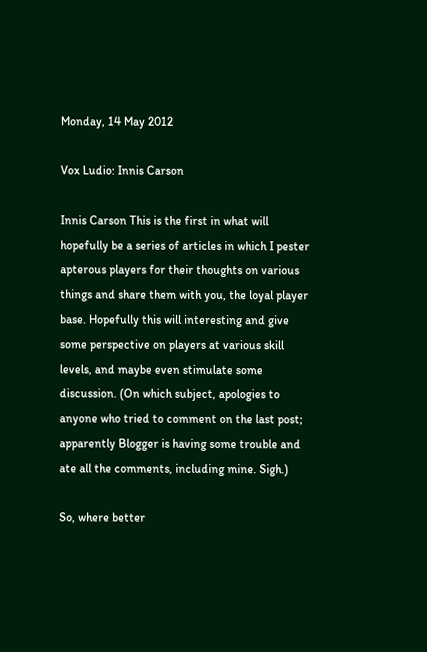Monday, 14 May 2012

Vox Ludio: Innis Carson

Innis Carson This is the first in what will hopefully be a series of articles in which I pester apterous players for their thoughts on various things and share them with you, the loyal player base. Hopefully this will interesting and give some perspective on players at various skill levels, and maybe even stimulate some discussion. (On which subject, apologies to anyone who tried to comment on the last post; apparently Blogger is having some trouble and ate all the comments, including mine. Sigh.)

So, where better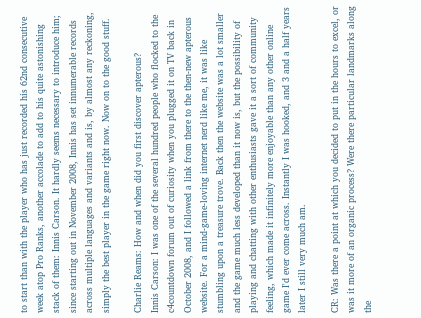to start than with the player who has just recorded his 62nd consecutive week atop Pro Ranks, another accolade to add to his quite astonishing stack of them: Innis Carson. It hardly seems necessary to introduce him; since starting out in November 2008, Innis has set innumerable records across multiple languages and variants and is, by almost any reckoning, simply the best player in the game right now. Now on to the good stuff.

Charlie Reams: How and when did you first discover apterous?
Innis Carson: I was one of the several hundred people who flocked to the c4countdown forum out of curiosity when you plugged it on TV back in October 2008, and I followed a link from there to the then-new apterous website. For a mind-game-loving internet nerd like me, it was like stumbling upon a treasure trove. Back then the website was a lot smaller and the game much less developed than it now is, but the possibility of playing and chatting with other enthusiasts gave it a sort of community feeling, which made it infinitely more enjoyable than any other online game I'd ever come across. Instantly I was hooked, and 3 and a half years later I still very much am.

CR: Was there a point at which you decided to put in the hours to excel, or was it more of an organic process? Were there particular landmarks along the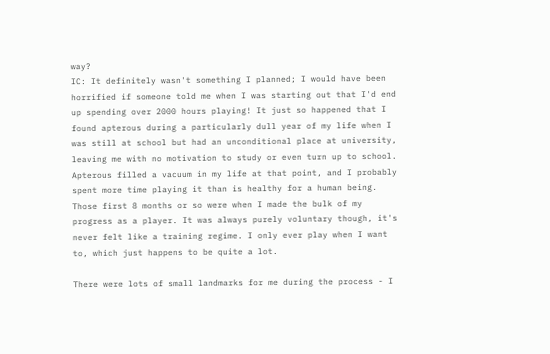way?
IC: It definitely wasn't something I planned; I would have been horrified if someone told me when I was starting out that I'd end up spending over 2000 hours playing! It just so happened that I found apterous during a particularly dull year of my life when I was still at school but had an unconditional place at university, leaving me with no motivation to study or even turn up to school. Apterous filled a vacuum in my life at that point, and I probably spent more time playing it than is healthy for a human being. Those first 8 months or so were when I made the bulk of my progress as a player. It was always purely voluntary though, it's never felt like a training regime. I only ever play when I want to, which just happens to be quite a lot.

There were lots of small landmarks for me during the process - I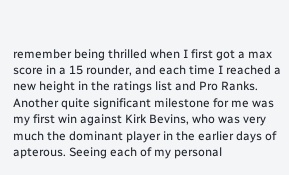remember being thrilled when I first got a max score in a 15 rounder, and each time I reached a new height in the ratings list and Pro Ranks. Another quite significant milestone for me was my first win against Kirk Bevins, who was very much the dominant player in the earlier days of apterous. Seeing each of my personal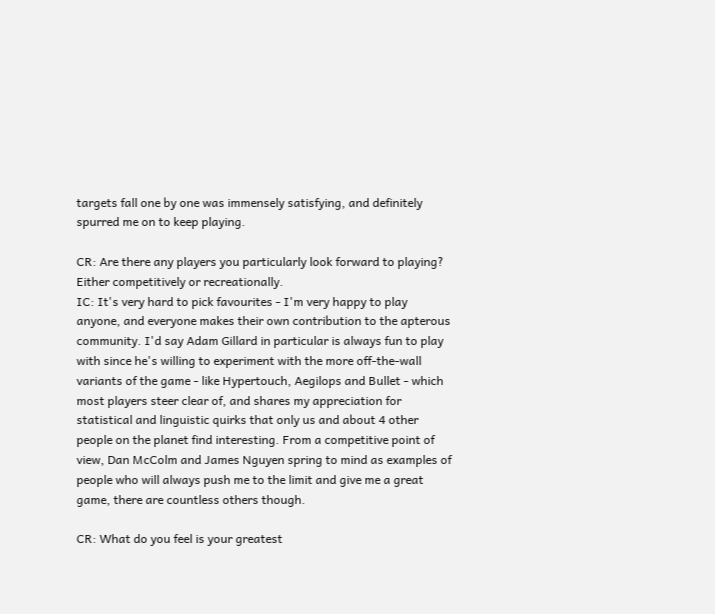targets fall one by one was immensely satisfying, and definitely spurred me on to keep playing.

CR: Are there any players you particularly look forward to playing? Either competitively or recreationally.
IC: It's very hard to pick favourites - I'm very happy to play anyone, and everyone makes their own contribution to the apterous community. I'd say Adam Gillard in particular is always fun to play with since he's willing to experiment with the more off-the-wall variants of the game - like Hypertouch, Aegilops and Bullet - which most players steer clear of, and shares my appreciation for statistical and linguistic quirks that only us and about 4 other people on the planet find interesting. From a competitive point of view, Dan McColm and James Nguyen spring to mind as examples of people who will always push me to the limit and give me a great game, there are countless others though.

CR: What do you feel is your greatest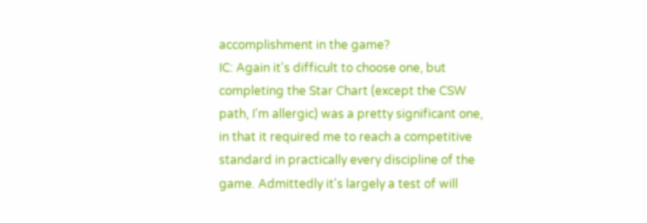accomplishment in the game?
IC: Again it's difficult to choose one, but completing the Star Chart (except the CSW path, I'm allergic) was a pretty significant one, in that it required me to reach a competitive standard in practically every discipline of the game. Admittedly it's largely a test of will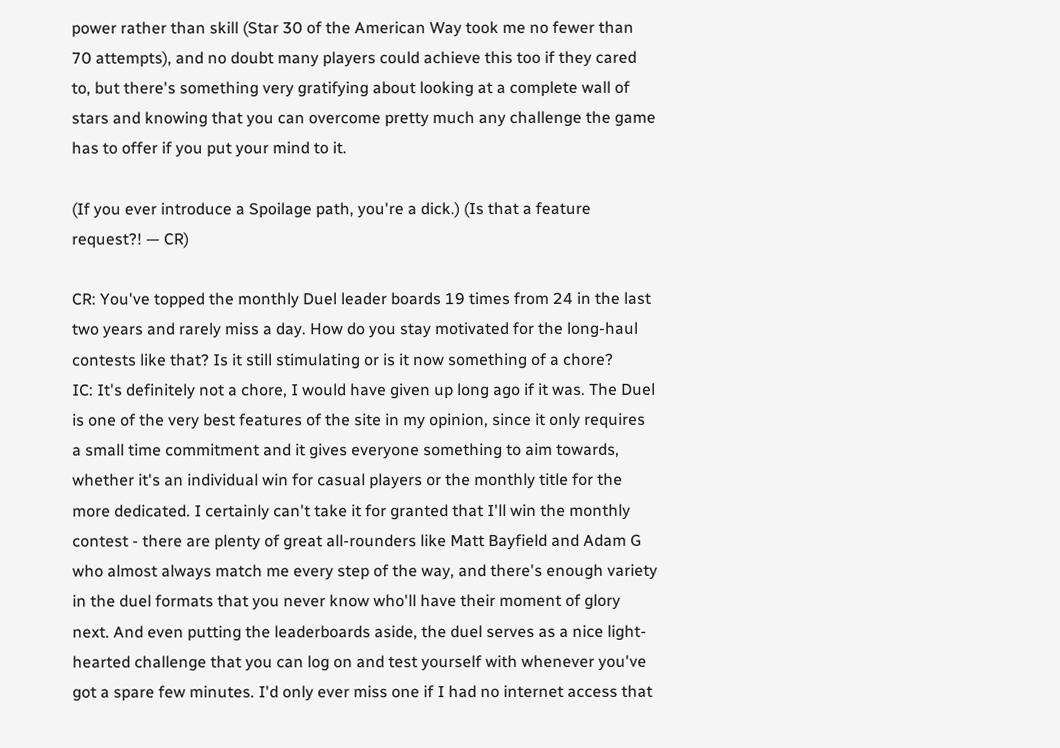power rather than skill (Star 30 of the American Way took me no fewer than 70 attempts), and no doubt many players could achieve this too if they cared to, but there's something very gratifying about looking at a complete wall of stars and knowing that you can overcome pretty much any challenge the game has to offer if you put your mind to it.

(If you ever introduce a Spoilage path, you're a dick.) (Is that a feature request?! — CR)

CR: You've topped the monthly Duel leader boards 19 times from 24 in the last two years and rarely miss a day. How do you stay motivated for the long-haul contests like that? Is it still stimulating or is it now something of a chore?
IC: It's definitely not a chore, I would have given up long ago if it was. The Duel is one of the very best features of the site in my opinion, since it only requires a small time commitment and it gives everyone something to aim towards, whether it's an individual win for casual players or the monthly title for the more dedicated. I certainly can't take it for granted that I'll win the monthly contest - there are plenty of great all-rounders like Matt Bayfield and Adam G who almost always match me every step of the way, and there's enough variety in the duel formats that you never know who'll have their moment of glory next. And even putting the leaderboards aside, the duel serves as a nice light-hearted challenge that you can log on and test yourself with whenever you've got a spare few minutes. I'd only ever miss one if I had no internet access that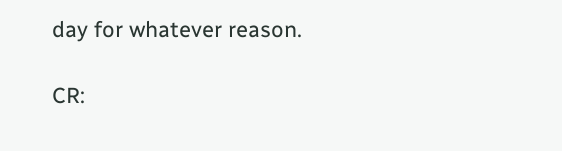day for whatever reason.

CR: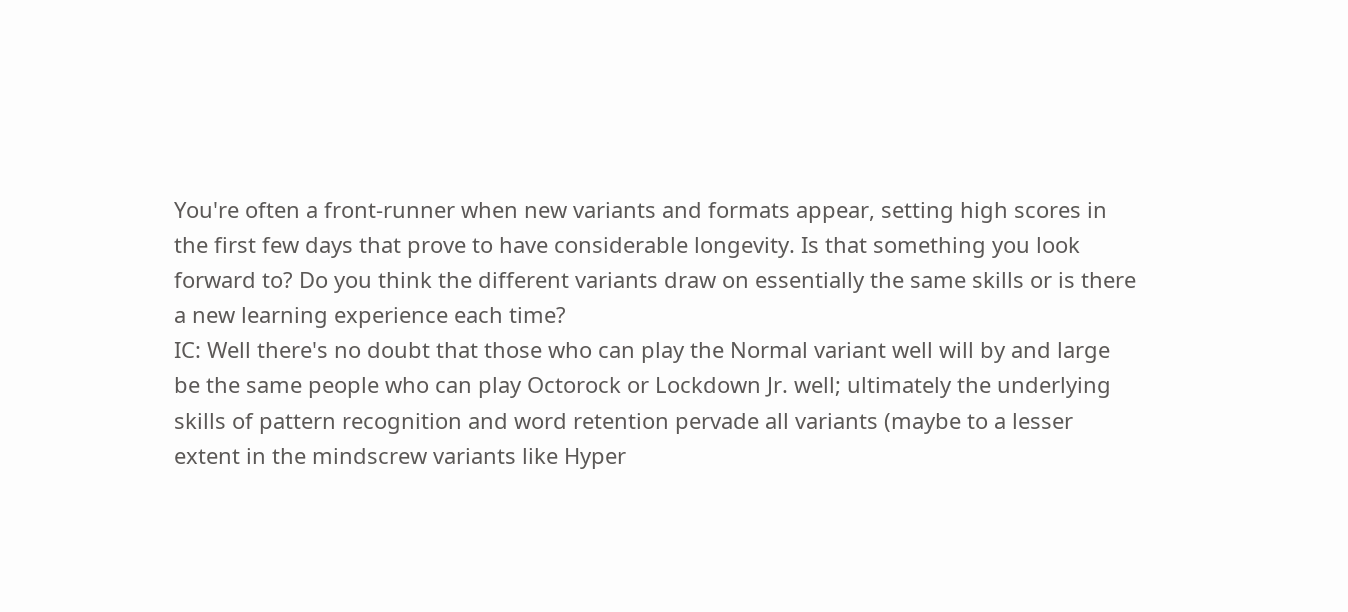You're often a front-runner when new variants and formats appear, setting high scores in the first few days that prove to have considerable longevity. Is that something you look forward to? Do you think the different variants draw on essentially the same skills or is there a new learning experience each time?
IC: Well there's no doubt that those who can play the Normal variant well will by and large be the same people who can play Octorock or Lockdown Jr. well; ultimately the underlying skills of pattern recognition and word retention pervade all variants (maybe to a lesser extent in the mindscrew variants like Hyper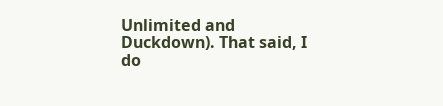Unlimited and Duckdown). That said, I do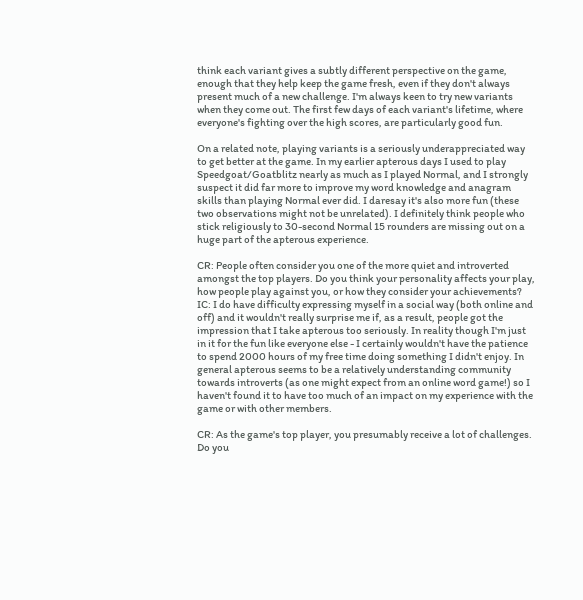think each variant gives a subtly different perspective on the game, enough that they help keep the game fresh, even if they don't always present much of a new challenge. I'm always keen to try new variants when they come out. The first few days of each variant's lifetime, where everyone's fighting over the high scores, are particularly good fun.

On a related note, playing variants is a seriously underappreciated way to get better at the game. In my earlier apterous days I used to play Speedgoat/Goatblitz nearly as much as I played Normal, and I strongly suspect it did far more to improve my word knowledge and anagram skills than playing Normal ever did. I daresay it's also more fun (these two observations might not be unrelated). I definitely think people who stick religiously to 30-second Normal 15 rounders are missing out on a huge part of the apterous experience.

CR: People often consider you one of the more quiet and introverted amongst the top players. Do you think your personality affects your play, how people play against you, or how they consider your achievements?
IC: I do have difficulty expressing myself in a social way (both online and off) and it wouldn't really surprise me if, as a result, people got the impression that I take apterous too seriously. In reality though I'm just in it for the fun like everyone else - I certainly wouldn't have the patience to spend 2000 hours of my free time doing something I didn't enjoy. In general apterous seems to be a relatively understanding community towards introverts (as one might expect from an online word game!) so I haven't found it to have too much of an impact on my experience with the game or with other members.

CR: As the game's top player, you presumably receive a lot of challenges. Do you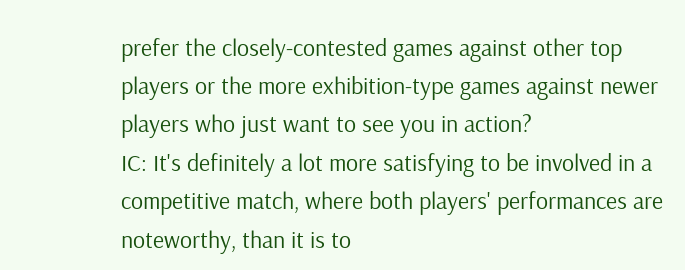prefer the closely-contested games against other top players or the more exhibition-type games against newer players who just want to see you in action?
IC: It's definitely a lot more satisfying to be involved in a competitive match, where both players' performances are noteworthy, than it is to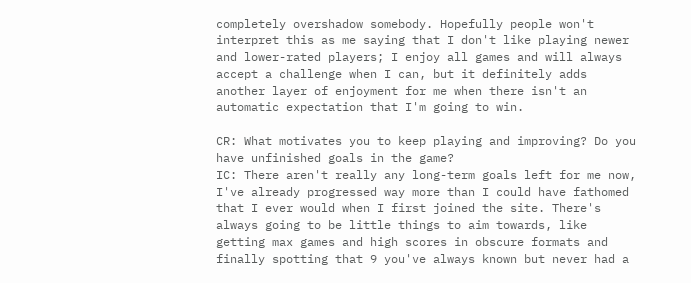completely overshadow somebody. Hopefully people won't interpret this as me saying that I don't like playing newer and lower-rated players; I enjoy all games and will always accept a challenge when I can, but it definitely adds another layer of enjoyment for me when there isn't an automatic expectation that I'm going to win.

CR: What motivates you to keep playing and improving? Do you have unfinished goals in the game?
IC: There aren't really any long-term goals left for me now, I've already progressed way more than I could have fathomed that I ever would when I first joined the site. There's always going to be little things to aim towards, like getting max games and high scores in obscure formats and finally spotting that 9 you've always known but never had a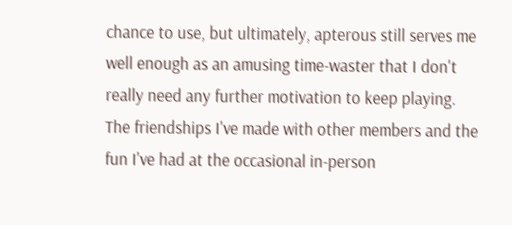chance to use, but ultimately, apterous still serves me well enough as an amusing time-waster that I don't really need any further motivation to keep playing. The friendships I've made with other members and the fun I've had at the occasional in-person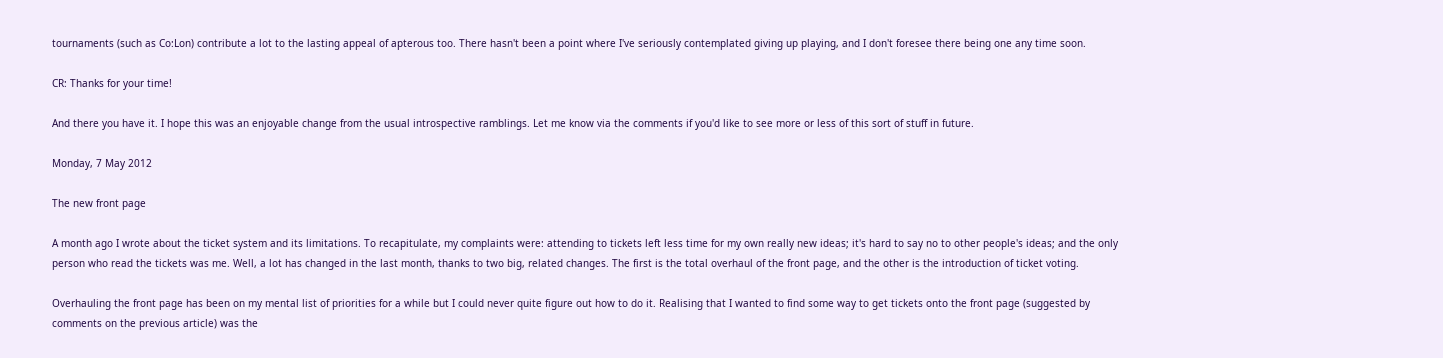tournaments (such as Co:Lon) contribute a lot to the lasting appeal of apterous too. There hasn't been a point where I've seriously contemplated giving up playing, and I don't foresee there being one any time soon.

CR: Thanks for your time!

And there you have it. I hope this was an enjoyable change from the usual introspective ramblings. Let me know via the comments if you'd like to see more or less of this sort of stuff in future.

Monday, 7 May 2012

The new front page

A month ago I wrote about the ticket system and its limitations. To recapitulate, my complaints were: attending to tickets left less time for my own really new ideas; it's hard to say no to other people's ideas; and the only person who read the tickets was me. Well, a lot has changed in the last month, thanks to two big, related changes. The first is the total overhaul of the front page, and the other is the introduction of ticket voting.

Overhauling the front page has been on my mental list of priorities for a while but I could never quite figure out how to do it. Realising that I wanted to find some way to get tickets onto the front page (suggested by comments on the previous article) was the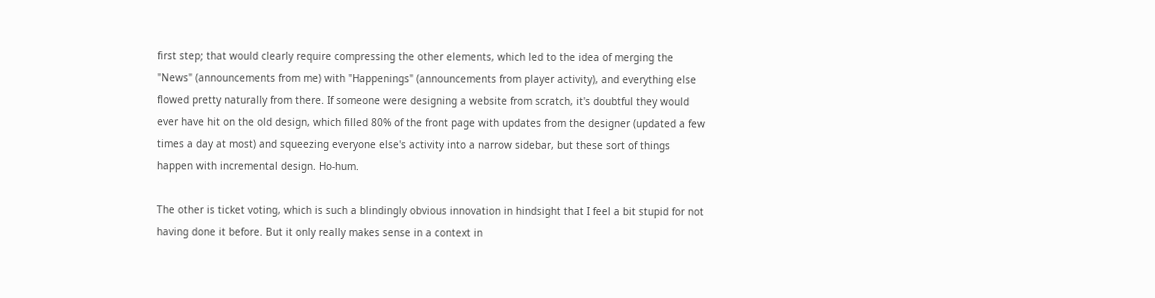first step; that would clearly require compressing the other elements, which led to the idea of merging the "News" (announcements from me) with "Happenings" (announcements from player activity), and everything else flowed pretty naturally from there. If someone were designing a website from scratch, it's doubtful they would ever have hit on the old design, which filled 80% of the front page with updates from the designer (updated a few times a day at most) and squeezing everyone else's activity into a narrow sidebar, but these sort of things happen with incremental design. Ho-hum.

The other is ticket voting, which is such a blindingly obvious innovation in hindsight that I feel a bit stupid for not having done it before. But it only really makes sense in a context in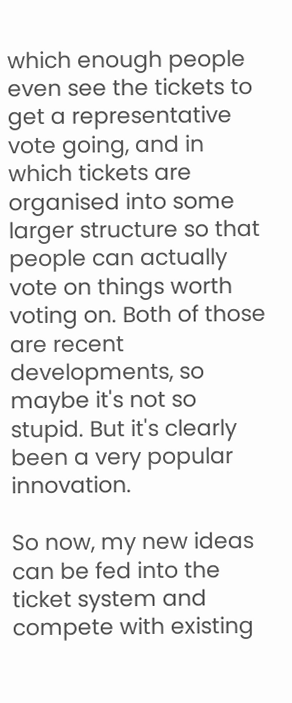which enough people even see the tickets to get a representative vote going, and in which tickets are organised into some larger structure so that people can actually vote on things worth voting on. Both of those are recent developments, so maybe it's not so stupid. But it's clearly been a very popular innovation.

So now, my new ideas can be fed into the ticket system and compete with existing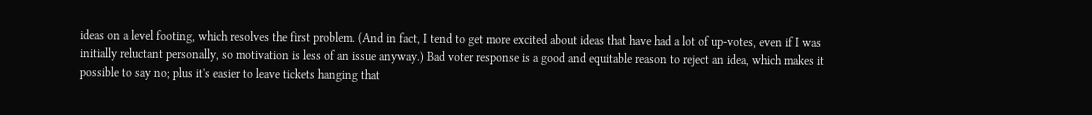ideas on a level footing, which resolves the first problem. (And in fact, I tend to get more excited about ideas that have had a lot of up-votes, even if I was initially reluctant personally, so motivation is less of an issue anyway.) Bad voter response is a good and equitable reason to reject an idea, which makes it possible to say no; plus it's easier to leave tickets hanging that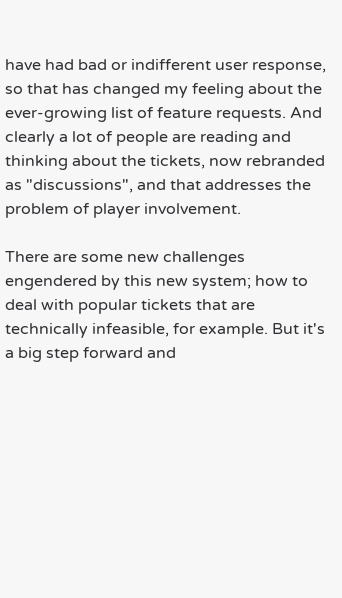have had bad or indifferent user response, so that has changed my feeling about the ever-growing list of feature requests. And clearly a lot of people are reading and thinking about the tickets, now rebranded as "discussions", and that addresses the problem of player involvement.

There are some new challenges engendered by this new system; how to deal with popular tickets that are technically infeasible, for example. But it's a big step forward and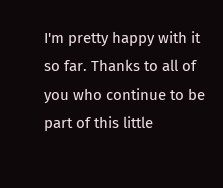I'm pretty happy with it so far. Thanks to all of you who continue to be part of this little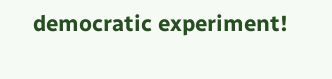democratic experiment!